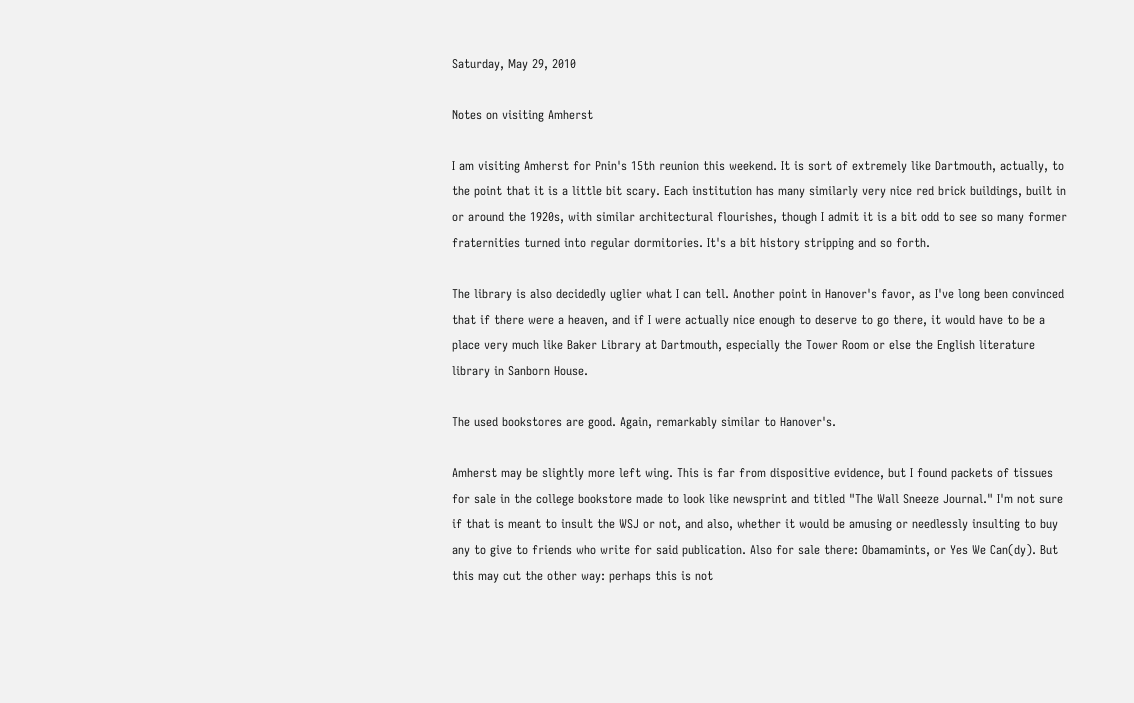Saturday, May 29, 2010

Notes on visiting Amherst

I am visiting Amherst for Pnin's 15th reunion this weekend. It is sort of extremely like Dartmouth, actually, to the point that it is a little bit scary. Each institution has many similarly very nice red brick buildings, built in or around the 1920s, with similar architectural flourishes, though I admit it is a bit odd to see so many former fraternities turned into regular dormitories. It's a bit history stripping and so forth.

The library is also decidedly uglier what I can tell. Another point in Hanover's favor, as I've long been convinced that if there were a heaven, and if I were actually nice enough to deserve to go there, it would have to be a place very much like Baker Library at Dartmouth, especially the Tower Room or else the English literature library in Sanborn House.

The used bookstores are good. Again, remarkably similar to Hanover's.

Amherst may be slightly more left wing. This is far from dispositive evidence, but I found packets of tissues for sale in the college bookstore made to look like newsprint and titled "The Wall Sneeze Journal." I'm not sure if that is meant to insult the WSJ or not, and also, whether it would be amusing or needlessly insulting to buy any to give to friends who write for said publication. Also for sale there: Obamamints, or Yes We Can(dy). But this may cut the other way: perhaps this is not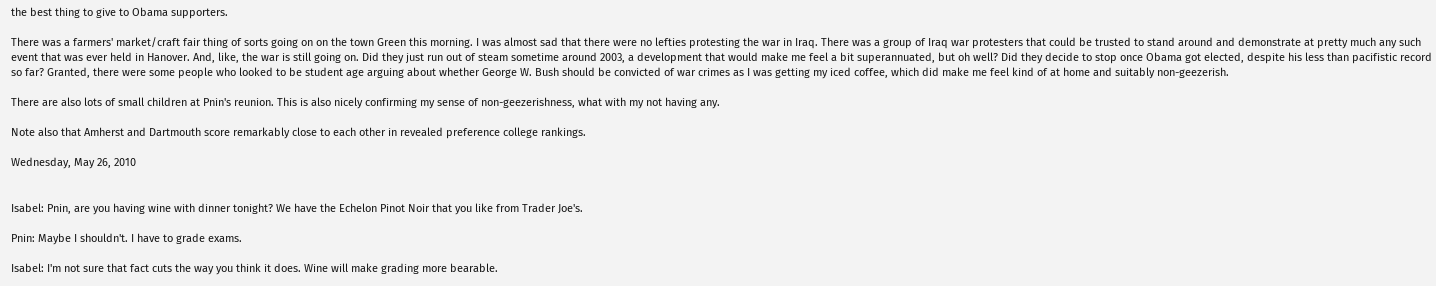the best thing to give to Obama supporters.

There was a farmers' market/craft fair thing of sorts going on on the town Green this morning. I was almost sad that there were no lefties protesting the war in Iraq. There was a group of Iraq war protesters that could be trusted to stand around and demonstrate at pretty much any such event that was ever held in Hanover. And, like, the war is still going on. Did they just run out of steam sometime around 2003, a development that would make me feel a bit superannuated, but oh well? Did they decide to stop once Obama got elected, despite his less than pacifistic record so far? Granted, there were some people who looked to be student age arguing about whether George W. Bush should be convicted of war crimes as I was getting my iced coffee, which did make me feel kind of at home and suitably non-geezerish.

There are also lots of small children at Pnin's reunion. This is also nicely confirming my sense of non-geezerishness, what with my not having any.

Note also that Amherst and Dartmouth score remarkably close to each other in revealed preference college rankings.

Wednesday, May 26, 2010


Isabel: Pnin, are you having wine with dinner tonight? We have the Echelon Pinot Noir that you like from Trader Joe's.

Pnin: Maybe I shouldn't. I have to grade exams.

Isabel: I'm not sure that fact cuts the way you think it does. Wine will make grading more bearable.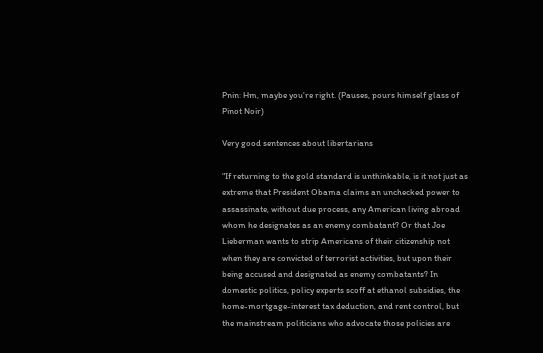Pnin: Hm, maybe you're right. (Pauses, pours himself glass of Pinot Noir)

Very good sentences about libertarians

"If returning to the gold standard is unthinkable, is it not just as extreme that President Obama claims an unchecked power to assassinate, without due process, any American living abroad whom he designates as an enemy combatant? Or that Joe Lieberman wants to strip Americans of their citizenship not when they are convicted of terrorist activities, but upon their being accused and designated as enemy combatants? In domestic politics, policy experts scoff at ethanol subsidies, the home-mortgage-interest tax deduction, and rent control, but the mainstream politicians who advocate those policies are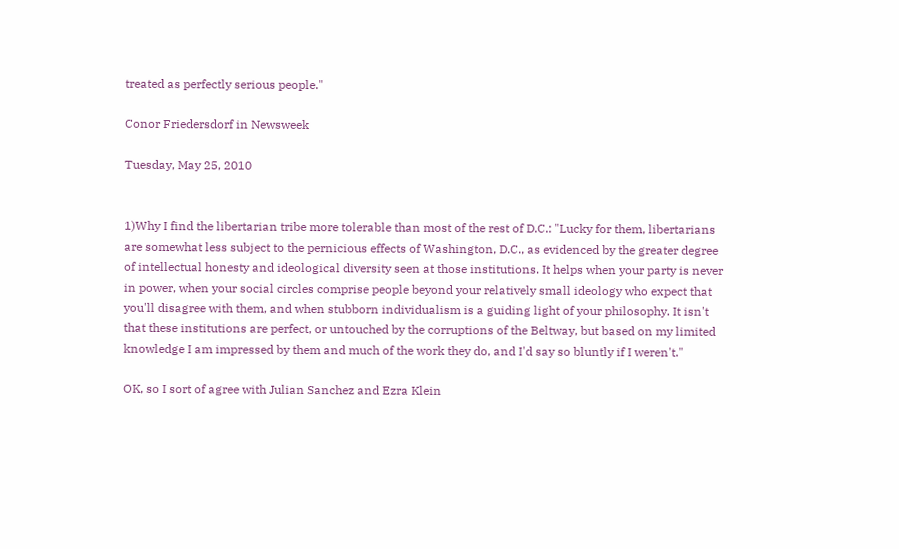treated as perfectly serious people."

Conor Friedersdorf in Newsweek

Tuesday, May 25, 2010


1)Why I find the libertarian tribe more tolerable than most of the rest of D.C.: "Lucky for them, libertarians are somewhat less subject to the pernicious effects of Washington, D.C., as evidenced by the greater degree of intellectual honesty and ideological diversity seen at those institutions. It helps when your party is never in power, when your social circles comprise people beyond your relatively small ideology who expect that you'll disagree with them, and when stubborn individualism is a guiding light of your philosophy. It isn't that these institutions are perfect, or untouched by the corruptions of the Beltway, but based on my limited knowledge I am impressed by them and much of the work they do, and I'd say so bluntly if I weren't."

OK, so I sort of agree with Julian Sanchez and Ezra Klein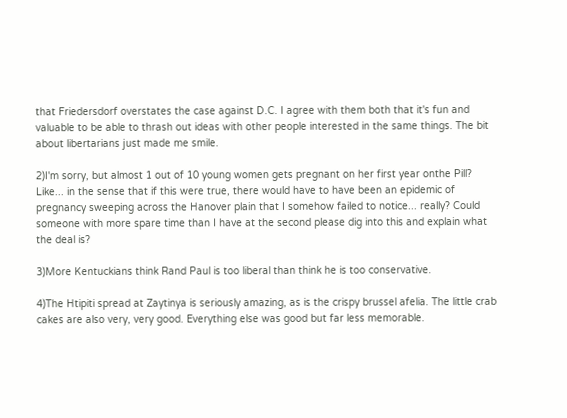that Friedersdorf overstates the case against D.C. I agree with them both that it's fun and valuable to be able to thrash out ideas with other people interested in the same things. The bit about libertarians just made me smile.

2)I'm sorry, but almost 1 out of 10 young women gets pregnant on her first year onthe Pill? Like... in the sense that if this were true, there would have to have been an epidemic of pregnancy sweeping across the Hanover plain that I somehow failed to notice... really? Could someone with more spare time than I have at the second please dig into this and explain what the deal is?

3)More Kentuckians think Rand Paul is too liberal than think he is too conservative.

4)The Htipiti spread at Zaytinya is seriously amazing, as is the crispy brussel afelia. The little crab cakes are also very, very good. Everything else was good but far less memorable.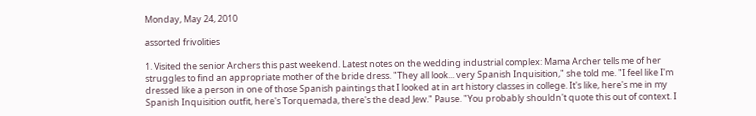Monday, May 24, 2010

assorted frivolities

1. Visited the senior Archers this past weekend. Latest notes on the wedding industrial complex: Mama Archer tells me of her struggles to find an appropriate mother of the bride dress. "They all look... very Spanish Inquisition," she told me. "I feel like I'm dressed like a person in one of those Spanish paintings that I looked at in art history classes in college. It's like, here's me in my Spanish Inquisition outfit, here's Torquemada, there's the dead Jew." Pause. "You probably shouldn't quote this out of context. I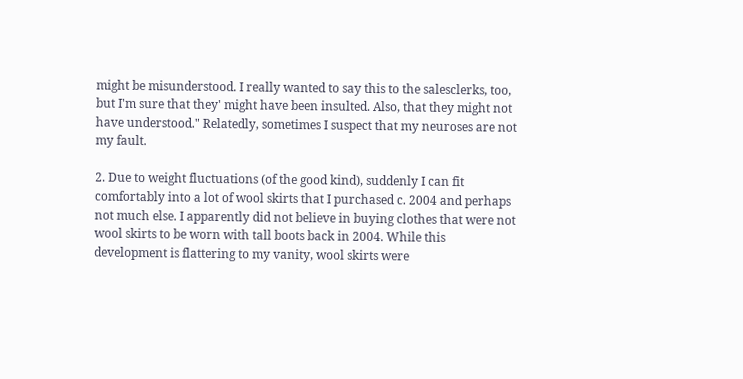might be misunderstood. I really wanted to say this to the salesclerks, too, but I'm sure that they' might have been insulted. Also, that they might not have understood." Relatedly, sometimes I suspect that my neuroses are not my fault.

2. Due to weight fluctuations (of the good kind), suddenly I can fit comfortably into a lot of wool skirts that I purchased c. 2004 and perhaps not much else. I apparently did not believe in buying clothes that were not wool skirts to be worn with tall boots back in 2004. While this development is flattering to my vanity, wool skirts were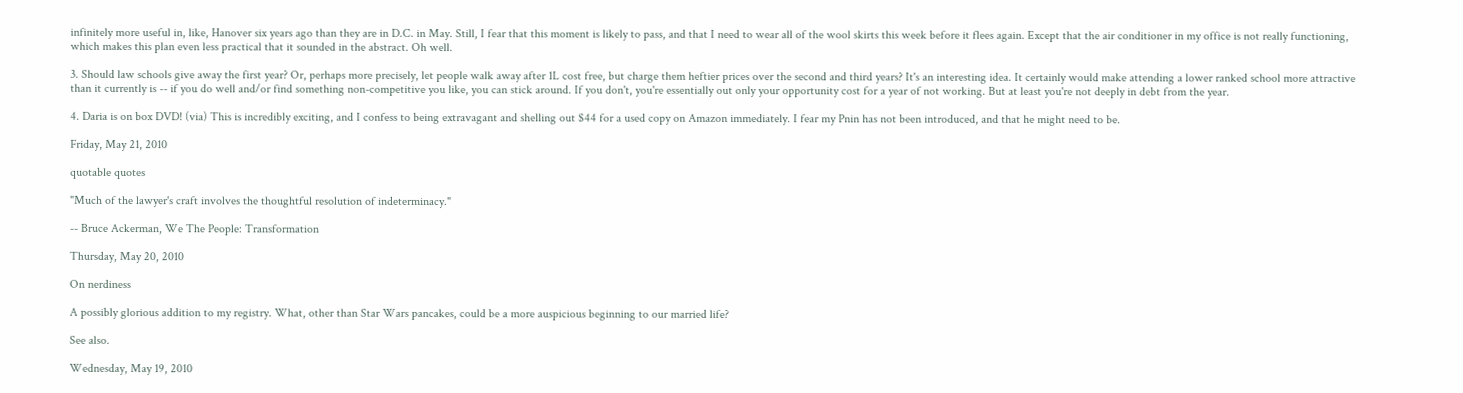infinitely more useful in, like, Hanover six years ago than they are in D.C. in May. Still, I fear that this moment is likely to pass, and that I need to wear all of the wool skirts this week before it flees again. Except that the air conditioner in my office is not really functioning, which makes this plan even less practical that it sounded in the abstract. Oh well.

3. Should law schools give away the first year? Or, perhaps more precisely, let people walk away after 1L cost free, but charge them heftier prices over the second and third years? It's an interesting idea. It certainly would make attending a lower ranked school more attractive than it currently is -- if you do well and/or find something non-competitive you like, you can stick around. If you don't, you're essentially out only your opportunity cost for a year of not working. But at least you're not deeply in debt from the year.

4. Daria is on box DVD! (via) This is incredibly exciting, and I confess to being extravagant and shelling out $44 for a used copy on Amazon immediately. I fear my Pnin has not been introduced, and that he might need to be.

Friday, May 21, 2010

quotable quotes

"Much of the lawyer's craft involves the thoughtful resolution of indeterminacy."

-- Bruce Ackerman, We The People: Transformation

Thursday, May 20, 2010

On nerdiness

A possibly glorious addition to my registry. What, other than Star Wars pancakes, could be a more auspicious beginning to our married life?

See also.

Wednesday, May 19, 2010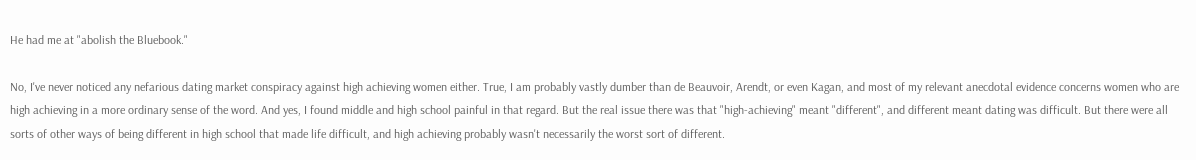He had me at "abolish the Bluebook."

No, I've never noticed any nefarious dating market conspiracy against high achieving women either. True, I am probably vastly dumber than de Beauvoir, Arendt, or even Kagan, and most of my relevant anecdotal evidence concerns women who are high achieving in a more ordinary sense of the word. And yes, I found middle and high school painful in that regard. But the real issue there was that "high-achieving" meant "different", and different meant dating was difficult. But there were all sorts of other ways of being different in high school that made life difficult, and high achieving probably wasn't necessarily the worst sort of different.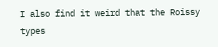I also find it weird that the Roissy types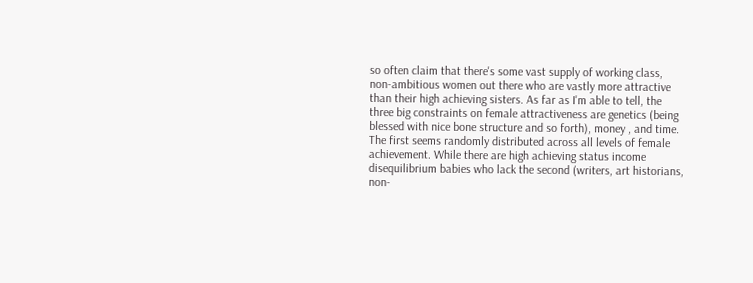so often claim that there's some vast supply of working class, non-ambitious women out there who are vastly more attractive than their high achieving sisters. As far as I'm able to tell, the three big constraints on female attractiveness are genetics (being blessed with nice bone structure and so forth), money , and time. The first seems randomly distributed across all levels of female achievement. While there are high achieving status income disequilibrium babies who lack the second (writers, art historians, non-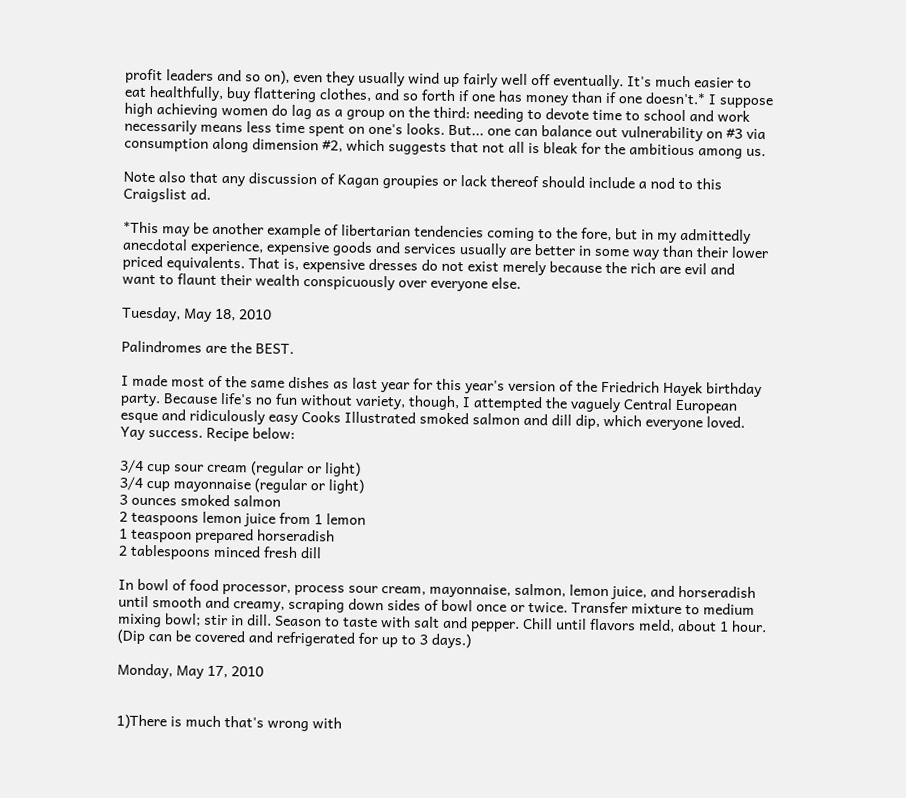profit leaders and so on), even they usually wind up fairly well off eventually. It's much easier to eat healthfully, buy flattering clothes, and so forth if one has money than if one doesn't.* I suppose high achieving women do lag as a group on the third: needing to devote time to school and work necessarily means less time spent on one's looks. But... one can balance out vulnerability on #3 via consumption along dimension #2, which suggests that not all is bleak for the ambitious among us.

Note also that any discussion of Kagan groupies or lack thereof should include a nod to this Craigslist ad.

*This may be another example of libertarian tendencies coming to the fore, but in my admittedly anecdotal experience, expensive goods and services usually are better in some way than their lower priced equivalents. That is, expensive dresses do not exist merely because the rich are evil and want to flaunt their wealth conspicuously over everyone else.

Tuesday, May 18, 2010

Palindromes are the BEST.

I made most of the same dishes as last year for this year's version of the Friedrich Hayek birthday party. Because life's no fun without variety, though, I attempted the vaguely Central European esque and ridiculously easy Cooks Illustrated smoked salmon and dill dip, which everyone loved. Yay success. Recipe below:

3/4 cup sour cream (regular or light)
3/4 cup mayonnaise (regular or light)
3 ounces smoked salmon
2 teaspoons lemon juice from 1 lemon
1 teaspoon prepared horseradish
2 tablespoons minced fresh dill

In bowl of food processor, process sour cream, mayonnaise, salmon, lemon juice, and horseradish until smooth and creamy, scraping down sides of bowl once or twice. Transfer mixture to medium mixing bowl; stir in dill. Season to taste with salt and pepper. Chill until flavors meld, about 1 hour. (Dip can be covered and refrigerated for up to 3 days.)

Monday, May 17, 2010


1)There is much that's wrong with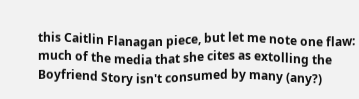this Caitlin Flanagan piece, but let me note one flaw: much of the media that she cites as extolling the Boyfriend Story isn't consumed by many (any?)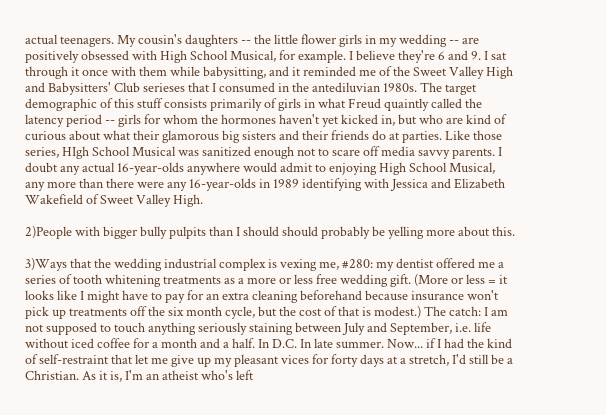actual teenagers. My cousin's daughters -- the little flower girls in my wedding -- are positively obsessed with High School Musical, for example. I believe they're 6 and 9. I sat through it once with them while babysitting, and it reminded me of the Sweet Valley High and Babysitters' Club serieses that I consumed in the antediluvian 1980s. The target demographic of this stuff consists primarily of girls in what Freud quaintly called the latency period -- girls for whom the hormones haven't yet kicked in, but who are kind of curious about what their glamorous big sisters and their friends do at parties. Like those series, HIgh School Musical was sanitized enough not to scare off media savvy parents. I doubt any actual 16-year-olds anywhere would admit to enjoying High School Musical, any more than there were any 16-year-olds in 1989 identifying with Jessica and Elizabeth Wakefield of Sweet Valley High.

2)People with bigger bully pulpits than I should should probably be yelling more about this.

3)Ways that the wedding industrial complex is vexing me, #280: my dentist offered me a series of tooth whitening treatments as a more or less free wedding gift. (More or less = it looks like I might have to pay for an extra cleaning beforehand because insurance won't pick up treatments off the six month cycle, but the cost of that is modest.) The catch: I am not supposed to touch anything seriously staining between July and September, i.e. life without iced coffee for a month and a half. In D.C. In late summer. Now... if I had the kind of self-restraint that let me give up my pleasant vices for forty days at a stretch, I'd still be a Christian. As it is, I'm an atheist who's left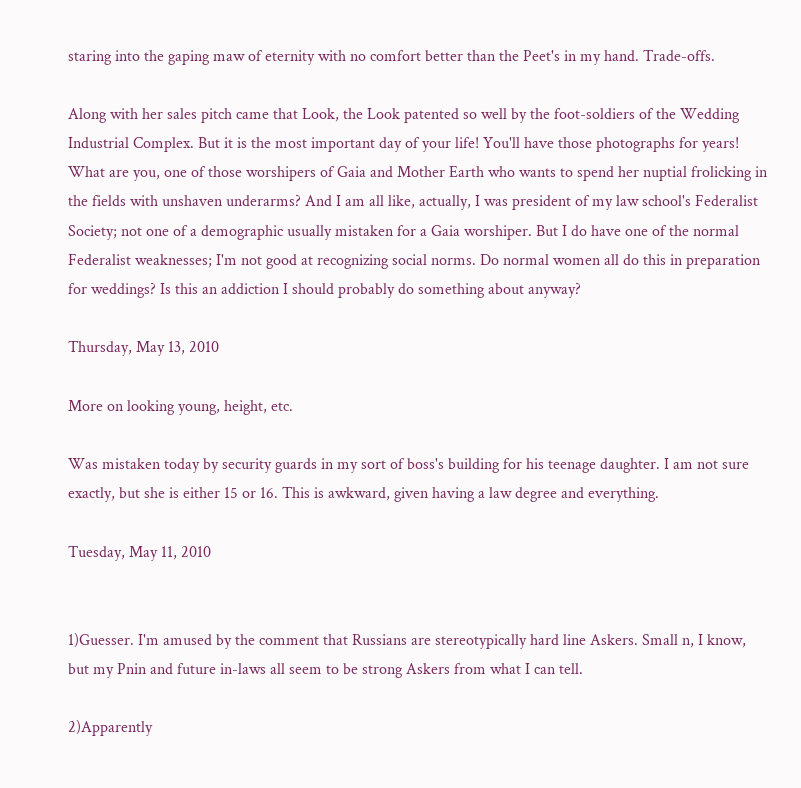staring into the gaping maw of eternity with no comfort better than the Peet's in my hand. Trade-offs.

Along with her sales pitch came that Look, the Look patented so well by the foot-soldiers of the Wedding Industrial Complex. But it is the most important day of your life! You'll have those photographs for years! What are you, one of those worshipers of Gaia and Mother Earth who wants to spend her nuptial frolicking in the fields with unshaven underarms? And I am all like, actually, I was president of my law school's Federalist Society; not one of a demographic usually mistaken for a Gaia worshiper. But I do have one of the normal Federalist weaknesses; I'm not good at recognizing social norms. Do normal women all do this in preparation for weddings? Is this an addiction I should probably do something about anyway?

Thursday, May 13, 2010

More on looking young, height, etc.

Was mistaken today by security guards in my sort of boss's building for his teenage daughter. I am not sure exactly, but she is either 15 or 16. This is awkward, given having a law degree and everything.

Tuesday, May 11, 2010


1)Guesser. I'm amused by the comment that Russians are stereotypically hard line Askers. Small n, I know, but my Pnin and future in-laws all seem to be strong Askers from what I can tell.

2)Apparently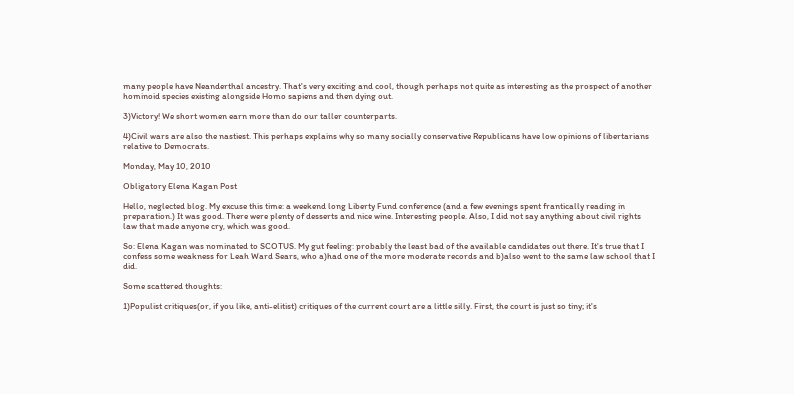many people have Neanderthal ancestry. That's very exciting and cool, though perhaps not quite as interesting as the prospect of another hominoid species existing alongside Homo sapiens and then dying out.

3)Victory! We short women earn more than do our taller counterparts.

4)Civil wars are also the nastiest. This perhaps explains why so many socially conservative Republicans have low opinions of libertarians relative to Democrats.

Monday, May 10, 2010

Obligatory Elena Kagan Post

Hello, neglected blog. My excuse this time: a weekend long Liberty Fund conference (and a few evenings spent frantically reading in preparation.) It was good. There were plenty of desserts and nice wine. Interesting people. Also, I did not say anything about civil rights law that made anyone cry, which was good.

So: Elena Kagan was nominated to SCOTUS. My gut feeling: probably the least bad of the available candidates out there. It's true that I confess some weakness for Leah Ward Sears, who a)had one of the more moderate records and b)also went to the same law school that I did.

Some scattered thoughts:

1)Populist critiques(or, if you like, anti-elitist) critiques of the current court are a little silly. First, the court is just so tiny; it's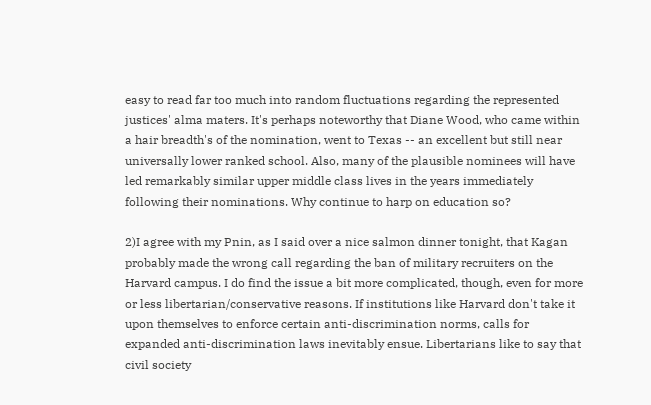easy to read far too much into random fluctuations regarding the represented justices' alma maters. It's perhaps noteworthy that Diane Wood, who came within a hair breadth's of the nomination, went to Texas -- an excellent but still near universally lower ranked school. Also, many of the plausible nominees will have led remarkably similar upper middle class lives in the years immediately following their nominations. Why continue to harp on education so?

2)I agree with my Pnin, as I said over a nice salmon dinner tonight, that Kagan probably made the wrong call regarding the ban of military recruiters on the Harvard campus. I do find the issue a bit more complicated, though, even for more or less libertarian/conservative reasons. If institutions like Harvard don't take it upon themselves to enforce certain anti-discrimination norms, calls for expanded anti-discrimination laws inevitably ensue. Libertarians like to say that civil society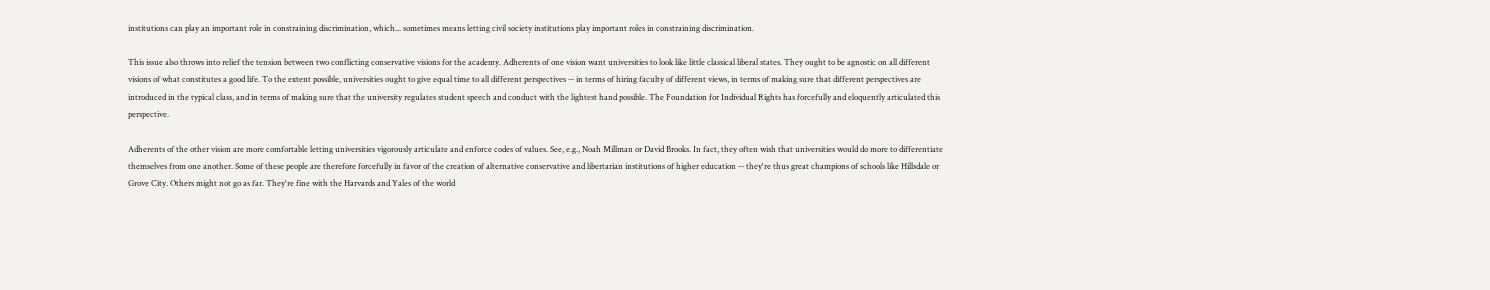institutions can play an important role in constraining discrimination, which... sometimes means letting civil society institutions play important roles in constraining discrimination.

This issue also throws into relief the tension between two conflicting conservative visions for the academy. Adherents of one vision want universities to look like little classical liberal states. They ought to be agnostic on all different visions of what constitutes a good life. To the extent possible, universities ought to give equal time to all different perspectives -- in terms of hiring faculty of different views, in terms of making sure that different perspectives are introduced in the typical class, and in terms of making sure that the university regulates student speech and conduct with the lightest hand possible. The Foundation for Individual Rights has forcefully and eloquently articulated this perspective.

Adherents of the other vision are more comfortable letting universities vigorously articulate and enforce codes of values. See, e.g., Noah Millman or David Brooks. In fact, they often wish that universities would do more to differentiate themselves from one another. Some of these people are therefore forcefully in favor of the creation of alternative conservative and libertarian institutions of higher education -- they're thus great champions of schools like Hillsdale or Grove City. Others might not go as far. They're fine with the Harvards and Yales of the world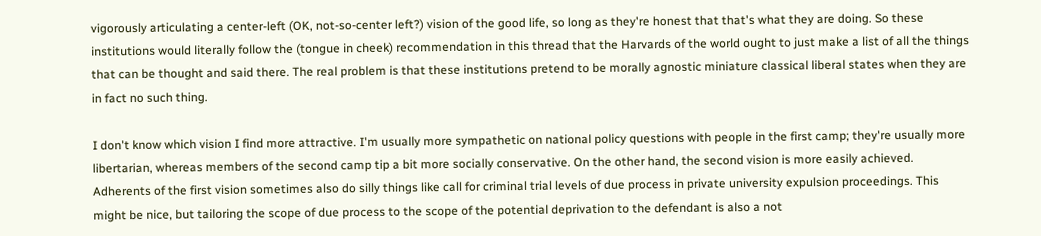vigorously articulating a center-left (OK, not-so-center left?) vision of the good life, so long as they're honest that that's what they are doing. So these institutions would literally follow the (tongue in cheek) recommendation in this thread that the Harvards of the world ought to just make a list of all the things that can be thought and said there. The real problem is that these institutions pretend to be morally agnostic miniature classical liberal states when they are in fact no such thing.

I don't know which vision I find more attractive. I'm usually more sympathetic on national policy questions with people in the first camp; they're usually more libertarian, whereas members of the second camp tip a bit more socially conservative. On the other hand, the second vision is more easily achieved. Adherents of the first vision sometimes also do silly things like call for criminal trial levels of due process in private university expulsion proceedings. This might be nice, but tailoring the scope of due process to the scope of the potential deprivation to the defendant is also a not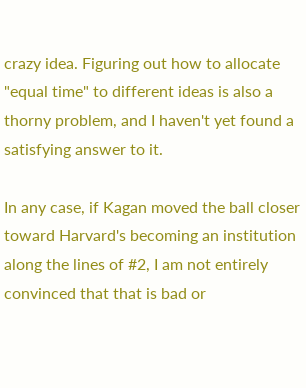crazy idea. Figuring out how to allocate "equal time" to different ideas is also a thorny problem, and I haven't yet found a satisfying answer to it.

In any case, if Kagan moved the ball closer toward Harvard's becoming an institution along the lines of #2, I am not entirely convinced that that is bad or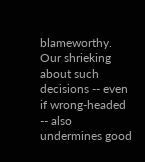blameworthy. Our shrieking about such decisions -- even if wrong-headed -- also undermines good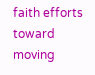faith efforts toward moving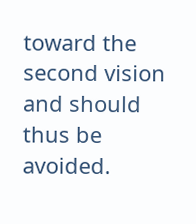toward the second vision and should thus be avoided.